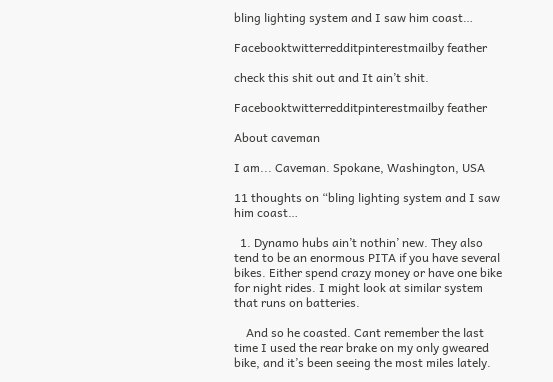bling lighting system and I saw him coast…

Facebooktwitterredditpinterestmailby feather

check this shit out and It ain’t shit.

Facebooktwitterredditpinterestmailby feather

About caveman

I am... Caveman. Spokane, Washington, USA

11 thoughts on “bling lighting system and I saw him coast…

  1. Dynamo hubs ain’t nothin’ new. They also tend to be an enormous PITA if you have several bikes. Either spend crazy money or have one bike for night rides. I might look at similar system that runs on batteries.

    And so he coasted. Cant remember the last time I used the rear brake on my only gweared bike, and it’s been seeing the most miles lately.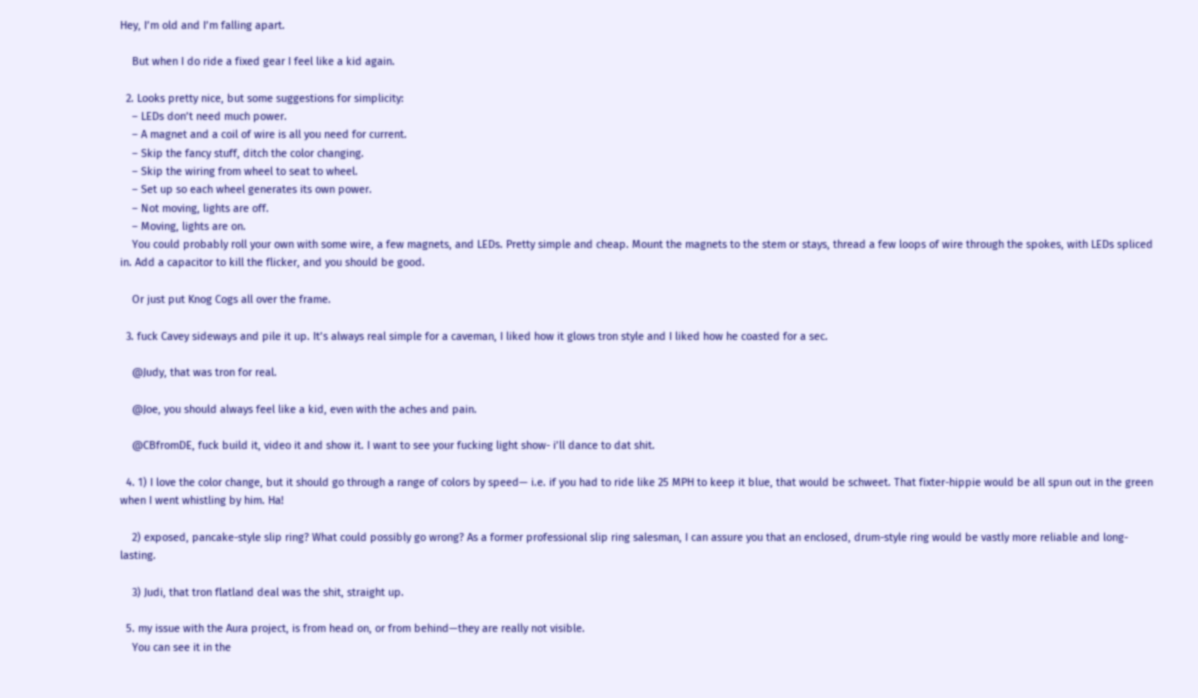Hey, I’m old and I’m falling apart.

    But when I do ride a fixed gear I feel like a kid again.

  2. Looks pretty nice, but some suggestions for simplicity:
    – LEDs don’t need much power.
    – A magnet and a coil of wire is all you need for current.
    – Skip the fancy stuff, ditch the color changing.
    – Skip the wiring from wheel to seat to wheel.
    – Set up so each wheel generates its own power.
    – Not moving, lights are off.
    – Moving, lights are on.
    You could probably roll your own with some wire, a few magnets, and LEDs. Pretty simple and cheap. Mount the magnets to the stem or stays, thread a few loops of wire through the spokes, with LEDs spliced in. Add a capacitor to kill the flicker, and you should be good.

    Or just put Knog Cogs all over the frame.

  3. fuck Cavey sideways and pile it up. It’s always real simple for a caveman, I liked how it glows tron style and I liked how he coasted for a sec.

    @Judy, that was tron for real.

    @Joe, you should always feel like a kid, even with the aches and pain.

    @CBfromDE, fuck build it, video it and show it. I want to see your fucking light show- i’ll dance to dat shit.

  4. 1) I love the color change, but it should go through a range of colors by speed— i.e. if you had to ride like 25 MPH to keep it blue, that would be schweet. That fixter-hippie would be all spun out in the green when I went whistling by him. Ha!

    2) exposed, pancake-style slip ring? What could possibly go wrong? As a former professional slip ring salesman, I can assure you that an enclosed, drum-style ring would be vastly more reliable and long-lasting.

    3) Judi, that tron flatland deal was the shit, straight up.

  5. my issue with the Aura project, is from head on, or from behind—they are really not visible.
    You can see it in the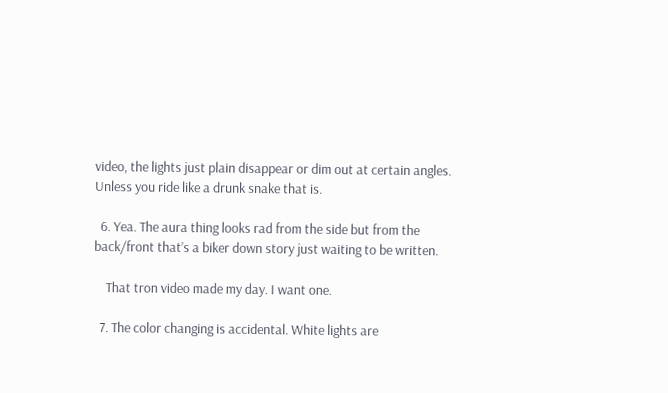video, the lights just plain disappear or dim out at certain angles. Unless you ride like a drunk snake that is.

  6. Yea. The aura thing looks rad from the side but from the back/front that’s a biker down story just waiting to be written.

    That tron video made my day. I want one.

  7. The color changing is accidental. White lights are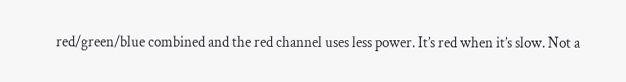red/green/blue combined and the red channel uses less power. It’s red when it’s slow. Not a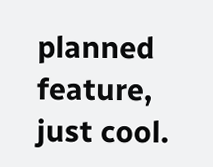planned feature, just cool.